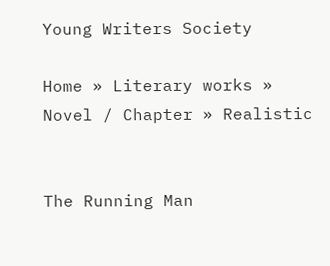Young Writers Society

Home » Literary works » Novel / Chapter » Realistic


The Running Man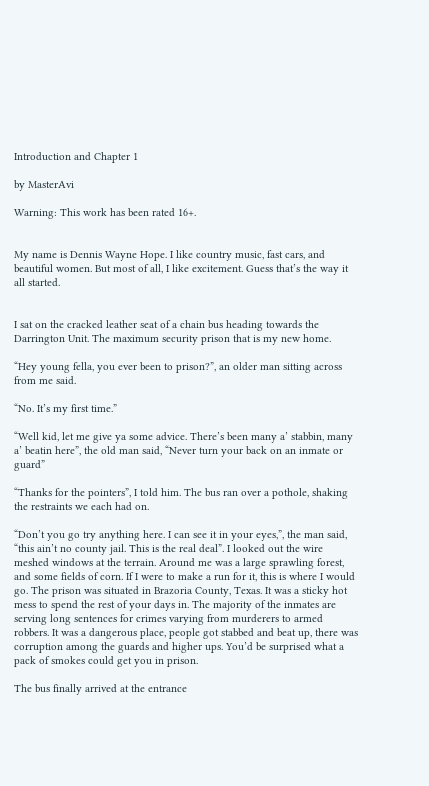Introduction and Chapter 1

by MasterAvi

Warning: This work has been rated 16+.


My name is Dennis Wayne Hope. I like country music, fast cars, and beautiful women. But most of all, I like excitement. Guess that’s the way it all started.


I sat on the cracked leather seat of a chain bus heading towards the Darrington Unit. The maximum security prison that is my new home.

“Hey young fella, you ever been to prison?”, an older man sitting across from me said.

“No. It’s my first time.”

“Well kid, let me give ya some advice. There’s been many a’ stabbin, many a’ beatin here”, the old man said, “Never turn your back on an inmate or guard”

“Thanks for the pointers”, I told him. The bus ran over a pothole, shaking the restraints we each had on.

“Don’t you go try anything here. I can see it in your eyes,”, the man said, “this ain’t no county jail. This is the real deal”. I looked out the wire meshed windows at the terrain. Around me was a large sprawling forest, and some fields of corn. If I were to make a run for it, this is where I would go. The prison was situated in Brazoria County, Texas. It was a sticky hot mess to spend the rest of your days in. The majority of the inmates are serving long sentences for crimes varying from murderers to armed robbers. It was a dangerous place, people got stabbed and beat up, there was corruption among the guards and higher ups. You’d be surprised what a pack of smokes could get you in prison.

The bus finally arrived at the entrance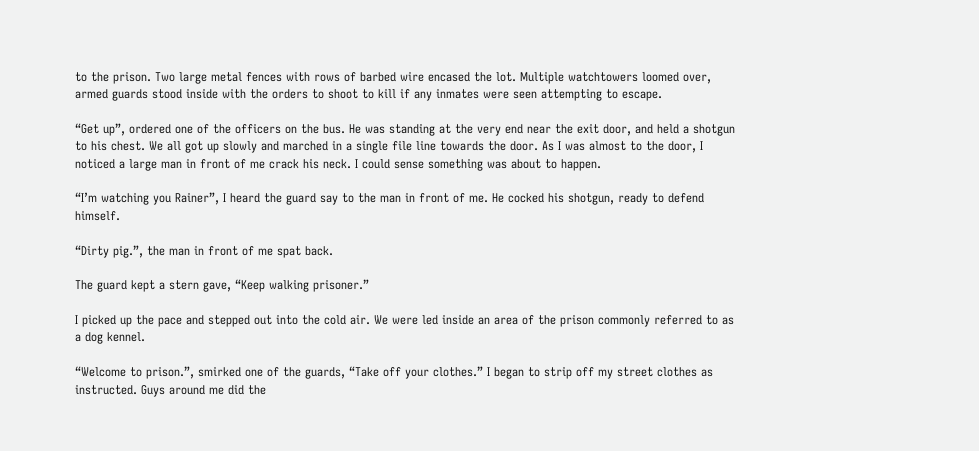to the prison. Two large metal fences with rows of barbed wire encased the lot. Multiple watchtowers loomed over, armed guards stood inside with the orders to shoot to kill if any inmates were seen attempting to escape.

“Get up”, ordered one of the officers on the bus. He was standing at the very end near the exit door, and held a shotgun to his chest. We all got up slowly and marched in a single file line towards the door. As I was almost to the door, I noticed a large man in front of me crack his neck. I could sense something was about to happen.

“I’m watching you Rainer”, I heard the guard say to the man in front of me. He cocked his shotgun, ready to defend himself.

“Dirty pig.”, the man in front of me spat back.

The guard kept a stern gave, “Keep walking prisoner.”

I picked up the pace and stepped out into the cold air. We were led inside an area of the prison commonly referred to as a dog kennel.

“Welcome to prison.”, smirked one of the guards, “Take off your clothes.” I began to strip off my street clothes as instructed. Guys around me did the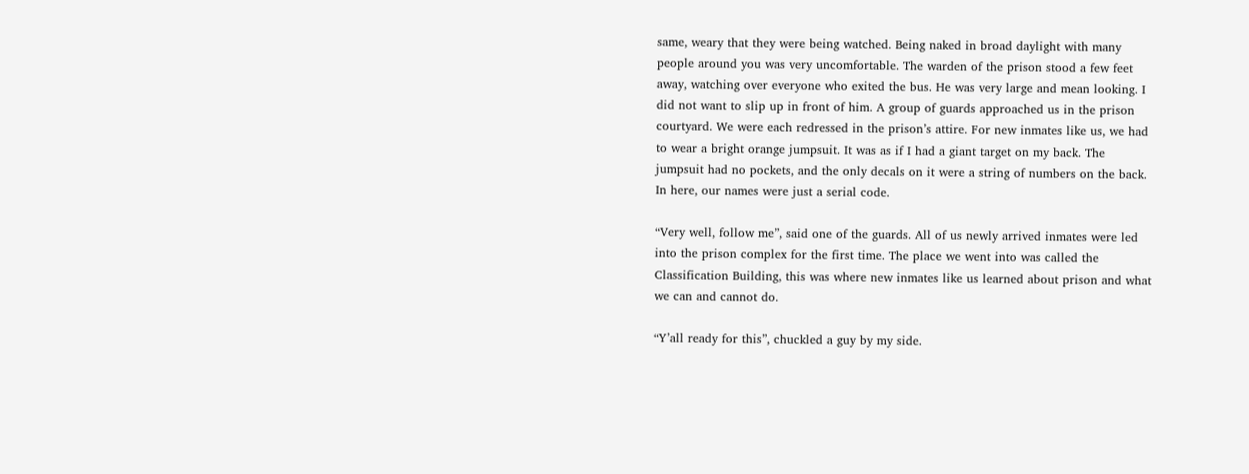same, weary that they were being watched. Being naked in broad daylight with many people around you was very uncomfortable. The warden of the prison stood a few feet away, watching over everyone who exited the bus. He was very large and mean looking. I did not want to slip up in front of him. A group of guards approached us in the prison courtyard. We were each redressed in the prison’s attire. For new inmates like us, we had to wear a bright orange jumpsuit. It was as if I had a giant target on my back. The jumpsuit had no pockets, and the only decals on it were a string of numbers on the back. In here, our names were just a serial code.

“Very well, follow me”, said one of the guards. All of us newly arrived inmates were led into the prison complex for the first time. The place we went into was called the Classification Building, this was where new inmates like us learned about prison and what we can and cannot do.

“Y’all ready for this”, chuckled a guy by my side.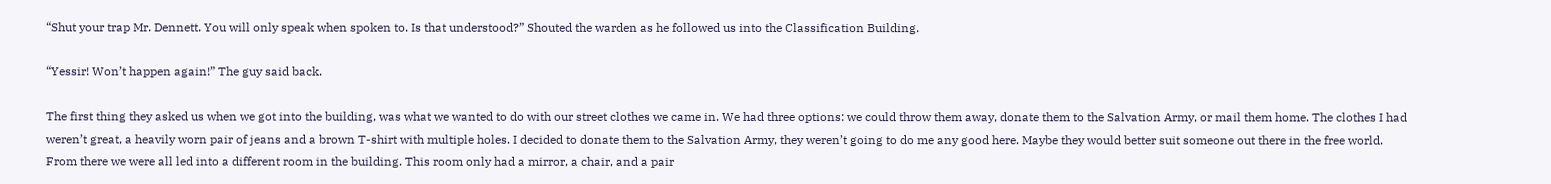“Shut your trap Mr. Dennett. You will only speak when spoken to. Is that understood?” Shouted the warden as he followed us into the Classification Building.

“Yessir! Won’t happen again!” The guy said back.

The first thing they asked us when we got into the building, was what we wanted to do with our street clothes we came in. We had three options: we could throw them away, donate them to the Salvation Army, or mail them home. The clothes I had weren’t great, a heavily worn pair of jeans and a brown T-shirt with multiple holes. I decided to donate them to the Salvation Army, they weren’t going to do me any good here. Maybe they would better suit someone out there in the free world. From there we were all led into a different room in the building. This room only had a mirror, a chair, and a pair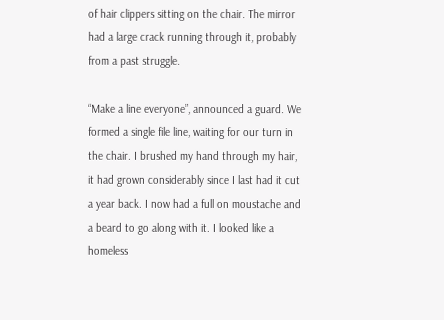of hair clippers sitting on the chair. The mirror had a large crack running through it, probably from a past struggle.

“Make a line everyone”, announced a guard. We formed a single file line, waiting for our turn in the chair. I brushed my hand through my hair, it had grown considerably since I last had it cut a year back. I now had a full on moustache and a beard to go along with it. I looked like a homeless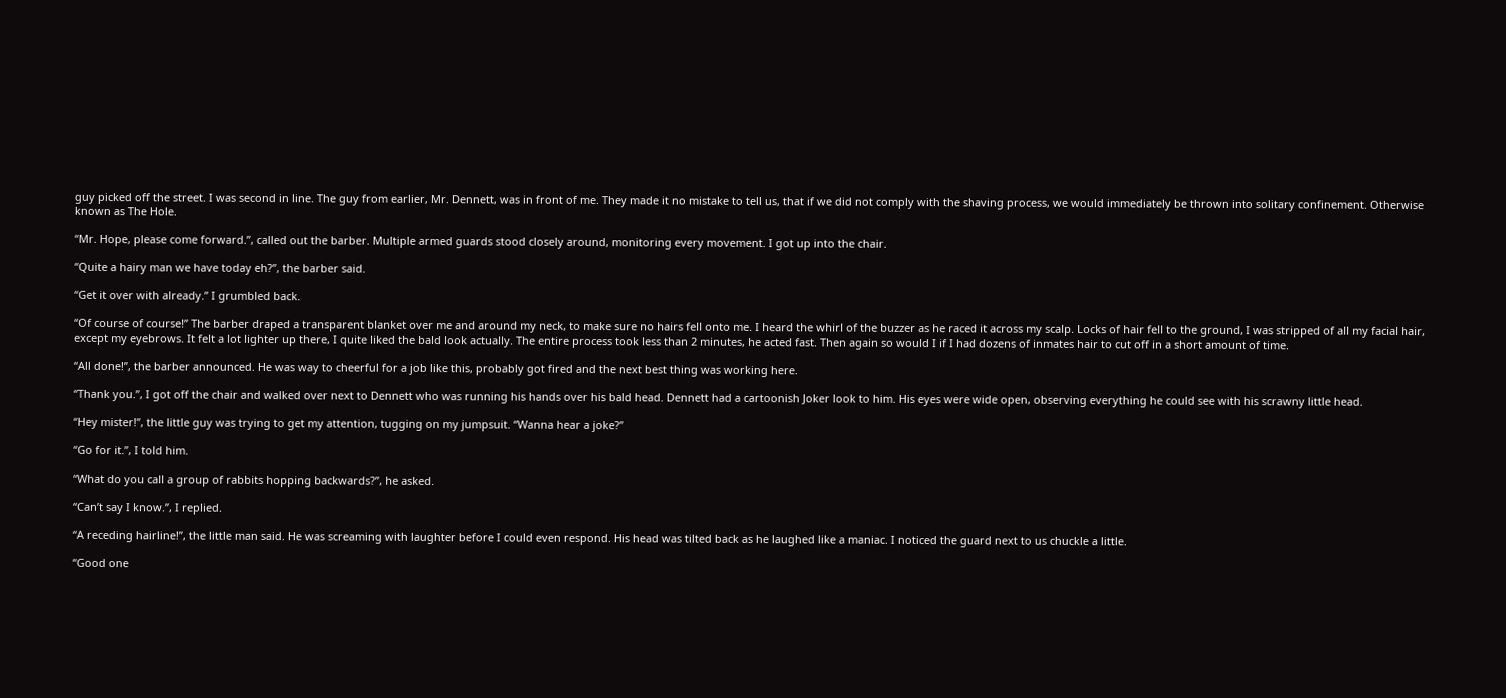guy picked off the street. I was second in line. The guy from earlier, Mr. Dennett, was in front of me. They made it no mistake to tell us, that if we did not comply with the shaving process, we would immediately be thrown into solitary confinement. Otherwise known as The Hole.

“Mr. Hope, please come forward.”, called out the barber. Multiple armed guards stood closely around, monitoring every movement. I got up into the chair.

“Quite a hairy man we have today eh?”, the barber said.

“Get it over with already.” I grumbled back.

“Of course of course!” The barber draped a transparent blanket over me and around my neck, to make sure no hairs fell onto me. I heard the whirl of the buzzer as he raced it across my scalp. Locks of hair fell to the ground, I was stripped of all my facial hair, except my eyebrows. It felt a lot lighter up there, I quite liked the bald look actually. The entire process took less than 2 minutes, he acted fast. Then again so would I if I had dozens of inmates hair to cut off in a short amount of time.

“All done!”, the barber announced. He was way to cheerful for a job like this, probably got fired and the next best thing was working here.

“Thank you.”, I got off the chair and walked over next to Dennett who was running his hands over his bald head. Dennett had a cartoonish Joker look to him. His eyes were wide open, observing everything he could see with his scrawny little head.

“Hey mister!”, the little guy was trying to get my attention, tugging on my jumpsuit. “Wanna hear a joke?”

“Go for it.”, I told him.

“What do you call a group of rabbits hopping backwards?”, he asked.

“Can’t say I know.”, I replied.

“A receding hairline!”, the little man said. He was screaming with laughter before I could even respond. His head was tilted back as he laughed like a maniac. I noticed the guard next to us chuckle a little.

“Good one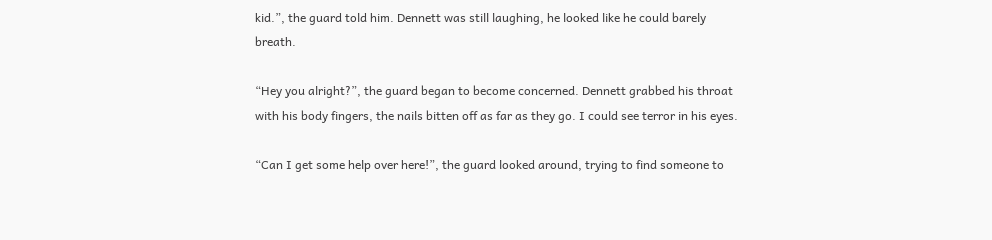kid.”, the guard told him. Dennett was still laughing, he looked like he could barely breath.

“Hey you alright?”, the guard began to become concerned. Dennett grabbed his throat with his body fingers, the nails bitten off as far as they go. I could see terror in his eyes.

“Can I get some help over here!”, the guard looked around, trying to find someone to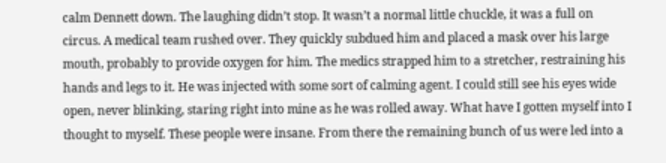calm Dennett down. The laughing didn’t stop. It wasn’t a normal little chuckle, it was a full on circus. A medical team rushed over. They quickly subdued him and placed a mask over his large mouth, probably to provide oxygen for him. The medics strapped him to a stretcher, restraining his hands and legs to it. He was injected with some sort of calming agent. I could still see his eyes wide open, never blinking, staring right into mine as he was rolled away. What have I gotten myself into I thought to myself. These people were insane. From there the remaining bunch of us were led into a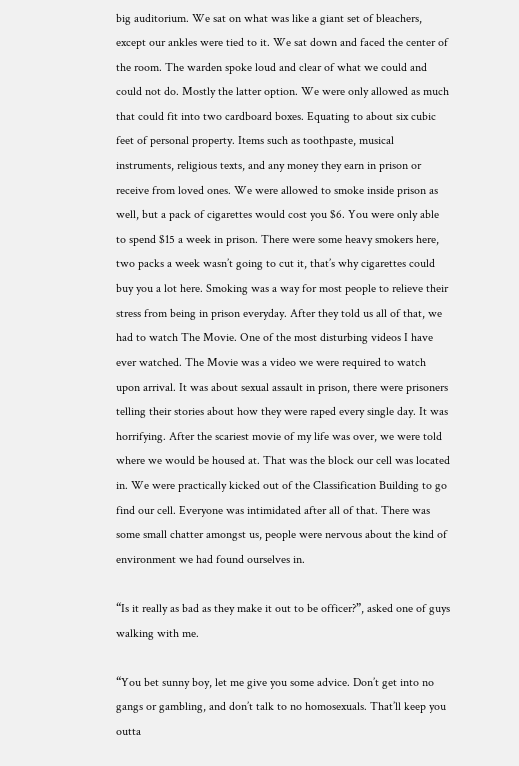big auditorium. We sat on what was like a giant set of bleachers, except our ankles were tied to it. We sat down and faced the center of the room. The warden spoke loud and clear of what we could and could not do. Mostly the latter option. We were only allowed as much that could fit into two cardboard boxes. Equating to about six cubic feet of personal property. Items such as toothpaste, musical instruments, religious texts, and any money they earn in prison or receive from loved ones. We were allowed to smoke inside prison as well, but a pack of cigarettes would cost you $6. You were only able to spend $15 a week in prison. There were some heavy smokers here, two packs a week wasn’t going to cut it, that’s why cigarettes could buy you a lot here. Smoking was a way for most people to relieve their stress from being in prison everyday. After they told us all of that, we had to watch The Movie. One of the most disturbing videos I have ever watched. The Movie was a video we were required to watch upon arrival. It was about sexual assault in prison, there were prisoners telling their stories about how they were raped every single day. It was horrifying. After the scariest movie of my life was over, we were told where we would be housed at. That was the block our cell was located in. We were practically kicked out of the Classification Building to go find our cell. Everyone was intimidated after all of that. There was some small chatter amongst us, people were nervous about the kind of environment we had found ourselves in.

“Is it really as bad as they make it out to be officer?”, asked one of guys walking with me.

“You bet sunny boy, let me give you some advice. Don’t get into no gangs or gambling, and don’t talk to no homosexuals. That’ll keep you outta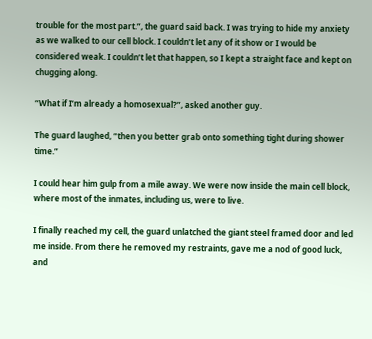trouble for the most part.”, the guard said back. I was trying to hide my anxiety as we walked to our cell block. I couldn’t let any of it show or I would be considered weak. I couldn’t let that happen, so I kept a straight face and kept on chugging along.

“What if I’m already a homosexual?”, asked another guy.

The guard laughed, “then you better grab onto something tight during shower time.”

I could hear him gulp from a mile away. We were now inside the main cell block, where most of the inmates, including us, were to live.

I finally reached my cell, the guard unlatched the giant steel framed door and led me inside. From there he removed my restraints, gave me a nod of good luck, and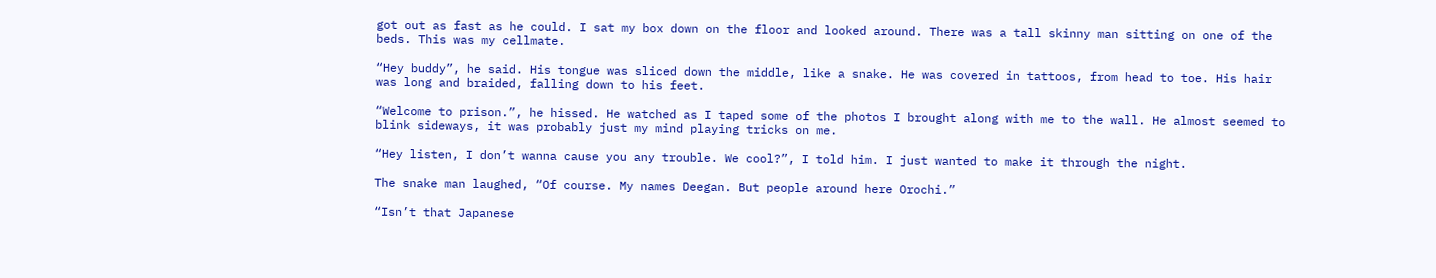got out as fast as he could. I sat my box down on the floor and looked around. There was a tall skinny man sitting on one of the beds. This was my cellmate.

“Hey buddy”, he said. His tongue was sliced down the middle, like a snake. He was covered in tattoos, from head to toe. His hair was long and braided, falling down to his feet.

“Welcome to prison.”, he hissed. He watched as I taped some of the photos I brought along with me to the wall. He almost seemed to blink sideways, it was probably just my mind playing tricks on me.

“Hey listen, I don’t wanna cause you any trouble. We cool?”, I told him. I just wanted to make it through the night.

The snake man laughed, “Of course. My names Deegan. But people around here Orochi.”

“Isn’t that Japanese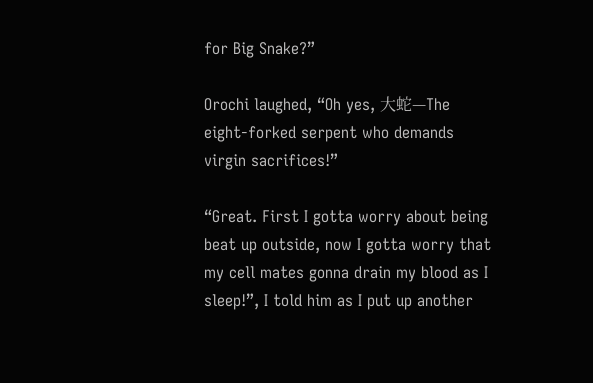for Big Snake?”

Orochi laughed, “Oh yes, 大蛇—The eight-forked serpent who demands virgin sacrifices!”

“Great. First I gotta worry about being beat up outside, now I gotta worry that my cell mates gonna drain my blood as I sleep!”, I told him as I put up another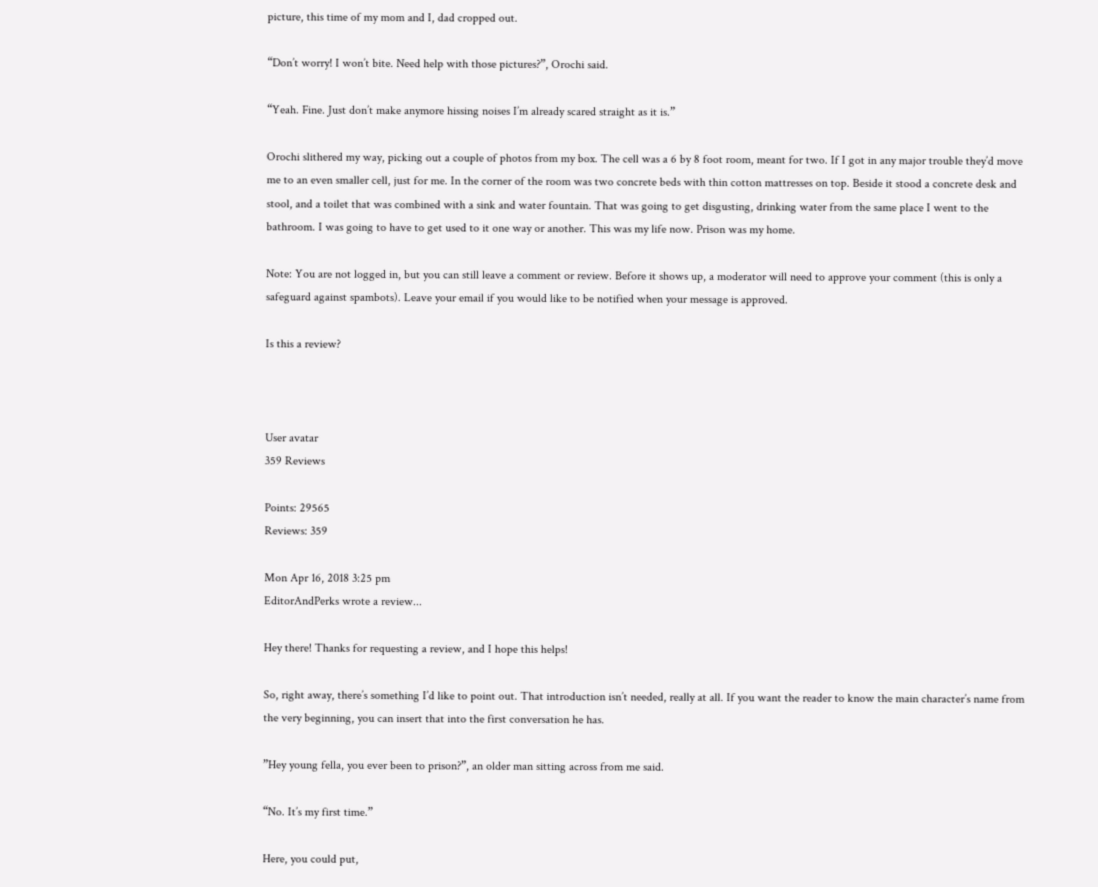picture, this time of my mom and I, dad cropped out.

“Don’t worry! I won’t bite. Need help with those pictures?”, Orochi said.

“Yeah. Fine. Just don’t make anymore hissing noises I’m already scared straight as it is.”

Orochi slithered my way, picking out a couple of photos from my box. The cell was a 6 by 8 foot room, meant for two. If I got in any major trouble they’d move me to an even smaller cell, just for me. In the corner of the room was two concrete beds with thin cotton mattresses on top. Beside it stood a concrete desk and stool, and a toilet that was combined with a sink and water fountain. That was going to get disgusting, drinking water from the same place I went to the bathroom. I was going to have to get used to it one way or another. This was my life now. Prison was my home.

Note: You are not logged in, but you can still leave a comment or review. Before it shows up, a moderator will need to approve your comment (this is only a safeguard against spambots). Leave your email if you would like to be notified when your message is approved.

Is this a review?



User avatar
359 Reviews

Points: 29565
Reviews: 359

Mon Apr 16, 2018 3:25 pm
EditorAndPerks wrote a review...

Hey there! Thanks for requesting a review, and I hope this helps!

So, right away, there’s something I’d like to point out. That introduction isn’t needed, really at all. If you want the reader to know the main character’s name from the very beginning, you can insert that into the first conversation he has.

”Hey young fella, you ever been to prison?”, an older man sitting across from me said.

“No. It’s my first time.”

Here, you could put,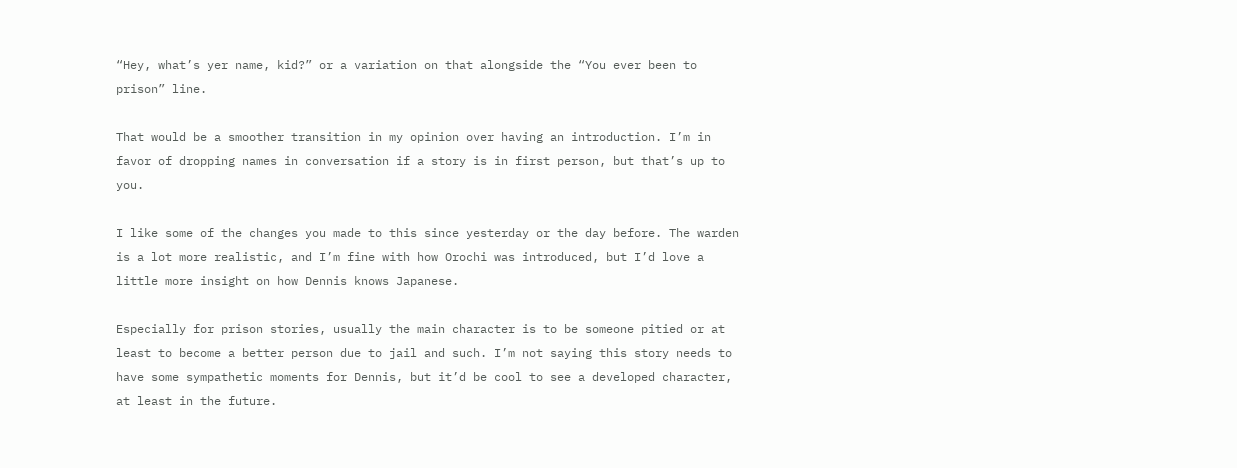“Hey, what’s yer name, kid?” or a variation on that alongside the “You ever been to prison” line.

That would be a smoother transition in my opinion over having an introduction. I’m in favor of dropping names in conversation if a story is in first person, but that’s up to you.

I like some of the changes you made to this since yesterday or the day before. The warden is a lot more realistic, and I’m fine with how Orochi was introduced, but I’d love a little more insight on how Dennis knows Japanese.

Especially for prison stories, usually the main character is to be someone pitied or at least to become a better person due to jail and such. I’m not saying this story needs to have some sympathetic moments for Dennis, but it’d be cool to see a developed character, at least in the future.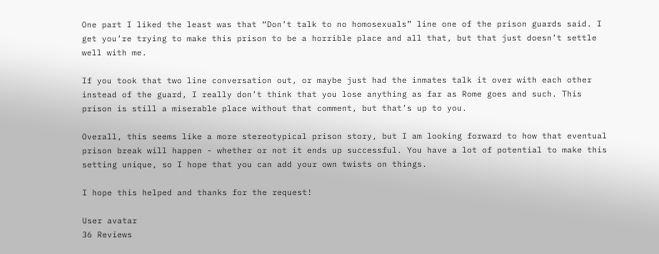One part I liked the least was that “Don’t talk to no homosexuals” line one of the prison guards said. I get you’re trying to make this prison to be a horrible place and all that, but that just doesn’t settle well with me.

If you took that two line conversation out, or maybe just had the inmates talk it over with each other instead of the guard, I really don’t think that you lose anything as far as Rome goes and such. This prison is still a miserable place without that comment, but that’s up to you.

Overall, this seems like a more stereotypical prison story, but I am looking forward to how that eventual prison break will happen - whether or not it ends up successful. You have a lot of potential to make this setting unique, so I hope that you can add your own twists on things.

I hope this helped and thanks for the request!

User avatar
36 Reviews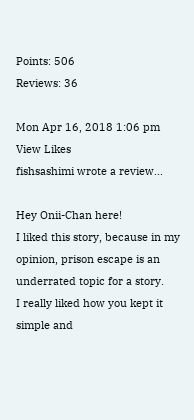Points: 506
Reviews: 36

Mon Apr 16, 2018 1:06 pm
View Likes
fishsashimi wrote a review...

Hey Onii-Chan here!
I liked this story, because in my opinion, prison escape is an underrated topic for a story.
I really liked how you kept it simple and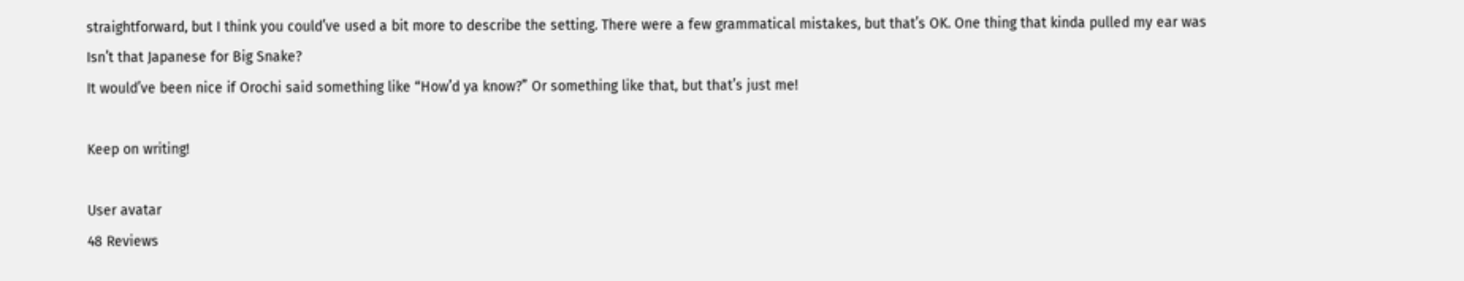straightforward, but I think you could’ve used a bit more to describe the setting. There were a few grammatical mistakes, but that’s OK. One thing that kinda pulled my ear was
Isn’t that Japanese for Big Snake?
It would’ve been nice if Orochi said something like “How’d ya know?” Or something like that, but that’s just me!

Keep on writing!

User avatar
48 Reviews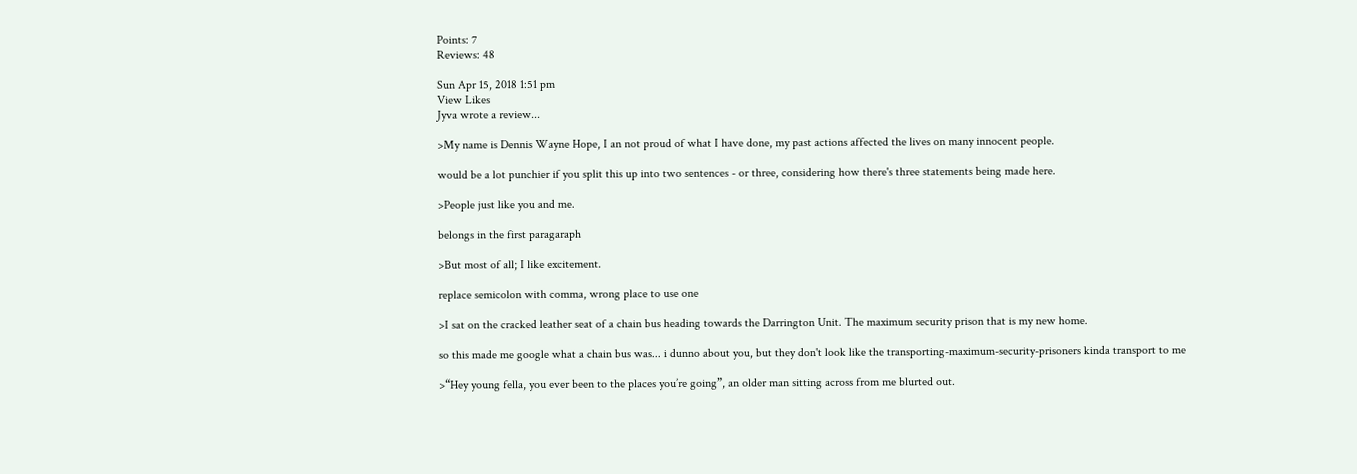Points: 7
Reviews: 48

Sun Apr 15, 2018 1:51 pm
View Likes
Jyva wrote a review...

>My name is Dennis Wayne Hope, I an not proud of what I have done, my past actions affected the lives on many innocent people.

would be a lot punchier if you split this up into two sentences - or three, considering how there's three statements being made here.

>People just like you and me.

belongs in the first paragaraph

>But most of all; I like excitement.

replace semicolon with comma, wrong place to use one

>I sat on the cracked leather seat of a chain bus heading towards the Darrington Unit. The maximum security prison that is my new home.

so this made me google what a chain bus was... i dunno about you, but they don't look like the transporting-maximum-security-prisoners kinda transport to me

>“Hey young fella, you ever been to the places you’re going”, an older man sitting across from me blurted out.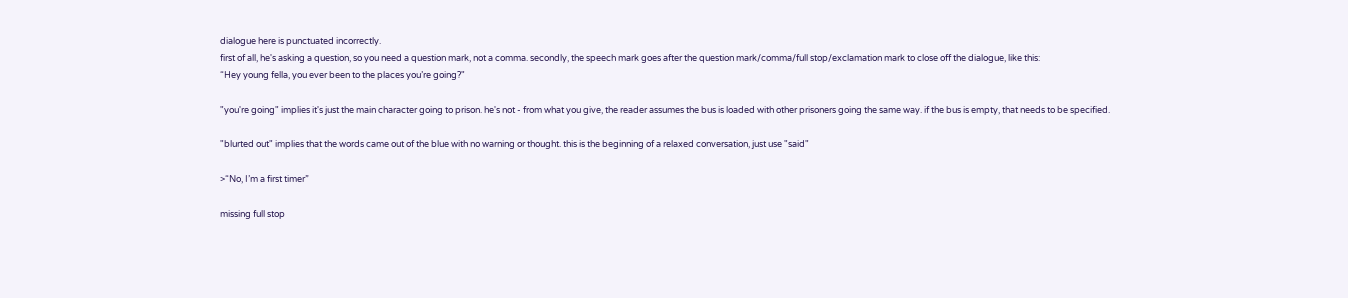dialogue here is punctuated incorrectly.
first of all, he's asking a question, so you need a question mark, not a comma. secondly, the speech mark goes after the question mark/comma/full stop/exclamation mark to close off the dialogue, like this:
“Hey young fella, you ever been to the places you’re going?"

"you're going" implies it's just the main character going to prison. he's not - from what you give, the reader assumes the bus is loaded with other prisoners going the same way. if the bus is empty, that needs to be specified.

"blurted out" implies that the words came out of the blue with no warning or thought. this is the beginning of a relaxed conversation, just use "said"

>“No, I’m a first timer”

missing full stop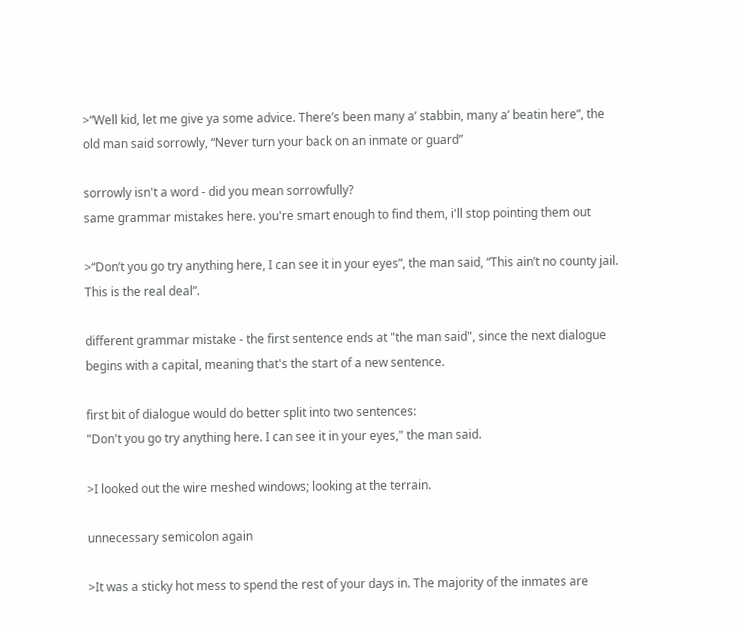>“Well kid, let me give ya some advice. There’s been many a’ stabbin, many a’ beatin here”, the old man said sorrowly, “Never turn your back on an inmate or guard”

sorrowly isn't a word - did you mean sorrowfully?
same grammar mistakes here. you're smart enough to find them, i'll stop pointing them out

>“Don’t you go try anything here, I can see it in your eyes”, the man said, “This ain’t no county jail. This is the real deal”.

different grammar mistake - the first sentence ends at "the man said", since the next dialogue begins with a capital, meaning that's the start of a new sentence.

first bit of dialogue would do better split into two sentences:
"Don't you go try anything here. I can see it in your eyes," the man said.

>I looked out the wire meshed windows; looking at the terrain.

unnecessary semicolon again

>It was a sticky hot mess to spend the rest of your days in. The majority of the inmates are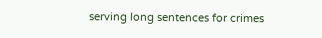serving long sentences for crimes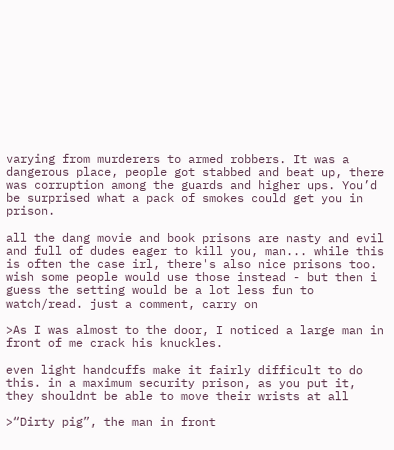varying from murderers to armed robbers. It was a dangerous place, people got stabbed and beat up, there was corruption among the guards and higher ups. You’d be surprised what a pack of smokes could get you in prison.

all the dang movie and book prisons are nasty and evil and full of dudes eager to kill you, man... while this is often the case irl, there's also nice prisons too. wish some people would use those instead - but then i guess the setting would be a lot less fun to watch/read. just a comment, carry on

>As I was almost to the door, I noticed a large man in front of me crack his knuckles.

even light handcuffs make it fairly difficult to do this. in a maximum security prison, as you put it, they shouldnt be able to move their wrists at all

>“Dirty pig”, the man in front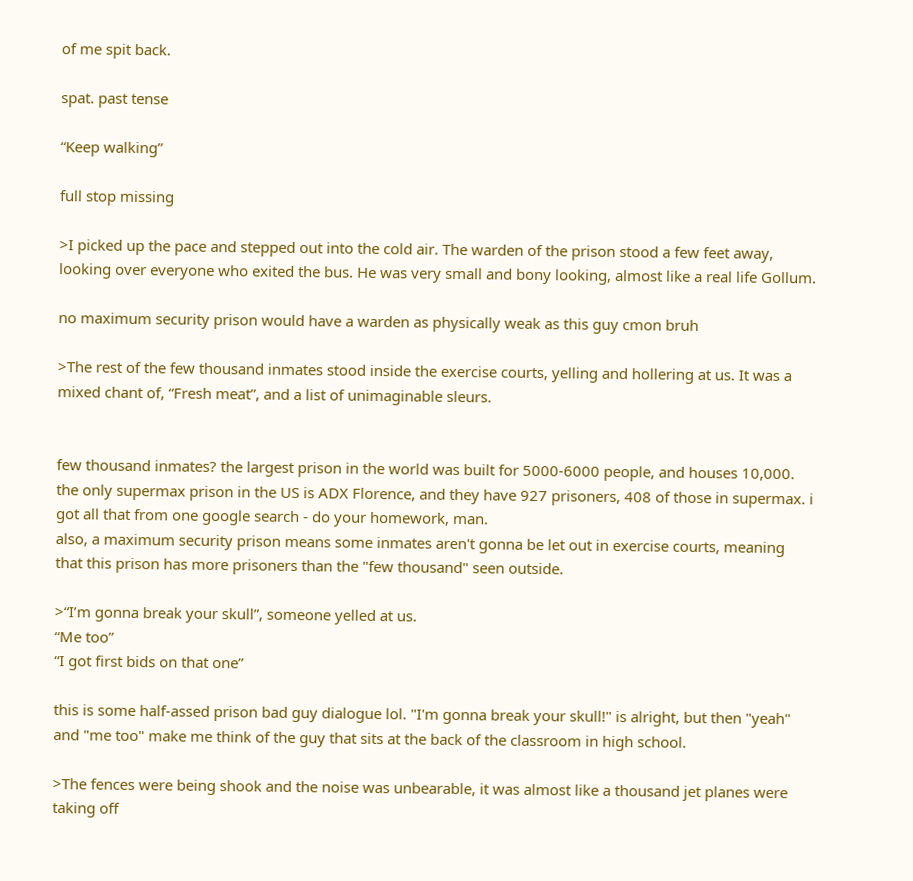of me spit back.

spat. past tense

“Keep walking”

full stop missing

>I picked up the pace and stepped out into the cold air. The warden of the prison stood a few feet away, looking over everyone who exited the bus. He was very small and bony looking, almost like a real life Gollum.

no maximum security prison would have a warden as physically weak as this guy cmon bruh

>The rest of the few thousand inmates stood inside the exercise courts, yelling and hollering at us. It was a mixed chant of, “Fresh meat”, and a list of unimaginable sleurs.


few thousand inmates? the largest prison in the world was built for 5000-6000 people, and houses 10,000. the only supermax prison in the US is ADX Florence, and they have 927 prisoners, 408 of those in supermax. i got all that from one google search - do your homework, man.
also, a maximum security prison means some inmates aren't gonna be let out in exercise courts, meaning that this prison has more prisoners than the "few thousand" seen outside.

>“I’m gonna break your skull”, someone yelled at us.
“Me too”
“I got first bids on that one”

this is some half-assed prison bad guy dialogue lol. "I'm gonna break your skull!" is alright, but then "yeah" and "me too" make me think of the guy that sits at the back of the classroom in high school.

>The fences were being shook and the noise was unbearable, it was almost like a thousand jet planes were taking off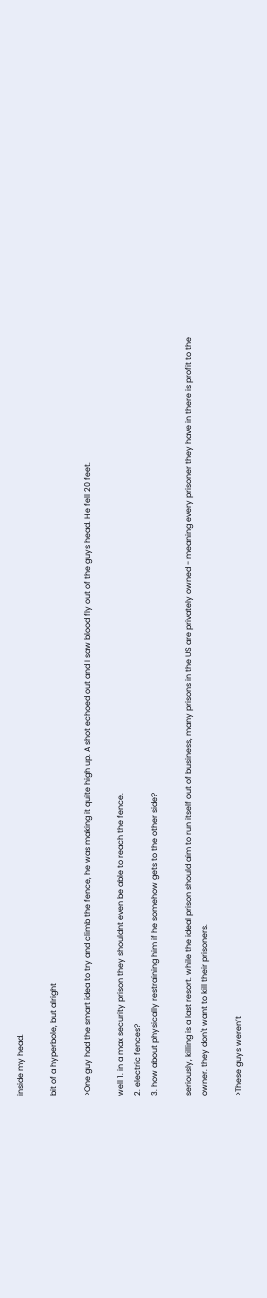inside my head.

bit of a hyperbole, but alright

>One guy had the smart idea to try and climb the fence, he was making it quite high up. A shot echoed out and I saw blood fly out of the guys head. He fell 20 feet.

well 1. in a max security prison they shouldnt even be able to reach the fence.
2. electric fences?
3. how about physically restraining him if he somehow gets to the other side?

seriously, killing is a last resort. while the ideal prison should aim to run itself out of business, many prisons in the US are privately owned - meaning every prisoner they have in there is profit to the owner. they don't want to kill their prisoners.

>These guys weren’t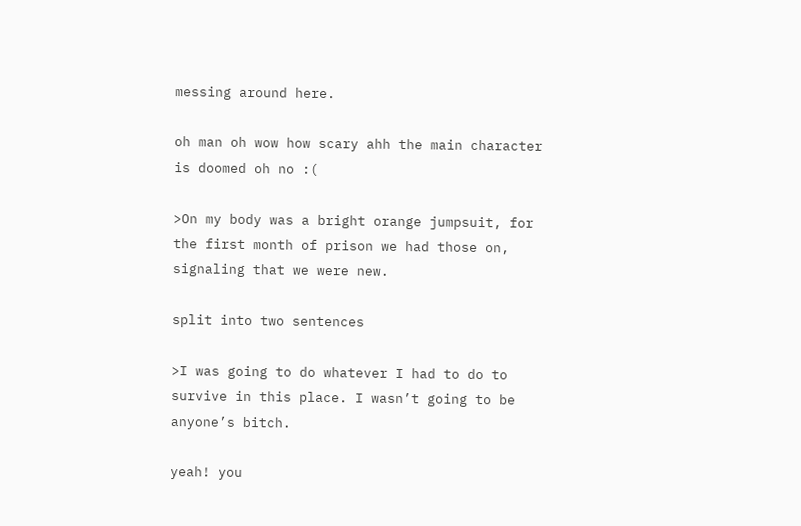messing around here.

oh man oh wow how scary ahh the main character is doomed oh no :(

>On my body was a bright orange jumpsuit, for the first month of prison we had those on, signaling that we were new.

split into two sentences

>I was going to do whatever I had to do to survive in this place. I wasn’t going to be anyone’s bitch.

yeah! you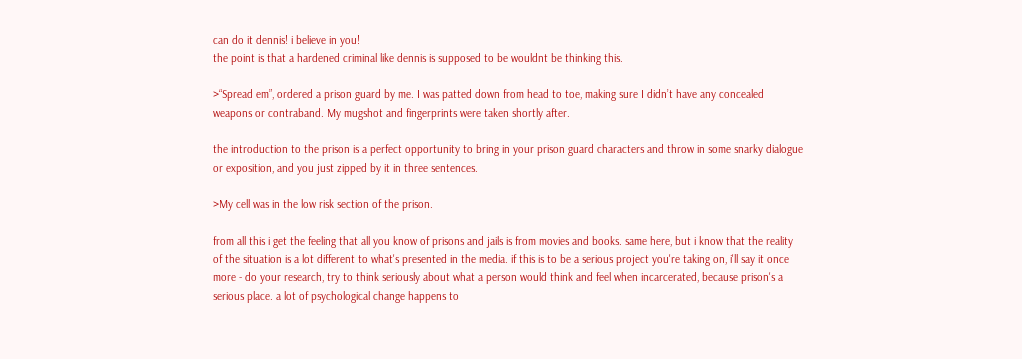can do it dennis! i believe in you!
the point is that a hardened criminal like dennis is supposed to be wouldnt be thinking this.

>“Spread em”, ordered a prison guard by me. I was patted down from head to toe, making sure I didn’t have any concealed weapons or contraband. My mugshot and fingerprints were taken shortly after.

the introduction to the prison is a perfect opportunity to bring in your prison guard characters and throw in some snarky dialogue or exposition, and you just zipped by it in three sentences.

>My cell was in the low risk section of the prison.

from all this i get the feeling that all you know of prisons and jails is from movies and books. same here, but i know that the reality of the situation is a lot different to what's presented in the media. if this is to be a serious project you're taking on, i'll say it once more - do your research, try to think seriously about what a person would think and feel when incarcerated, because prison's a serious place. a lot of psychological change happens to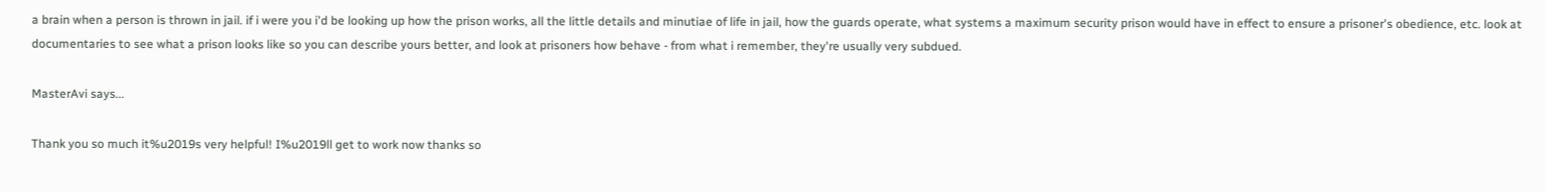a brain when a person is thrown in jail. if i were you i'd be looking up how the prison works, all the little details and minutiae of life in jail, how the guards operate, what systems a maximum security prison would have in effect to ensure a prisoner's obedience, etc. look at documentaries to see what a prison looks like so you can describe yours better, and look at prisoners how behave - from what i remember, they're usually very subdued.

MasterAvi says...

Thank you so much it%u2019s very helpful! I%u2019ll get to work now thanks so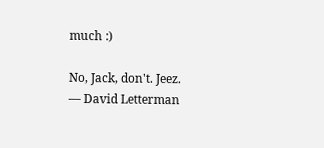much :)

No, Jack, don't. Jeez.
— David Letterman